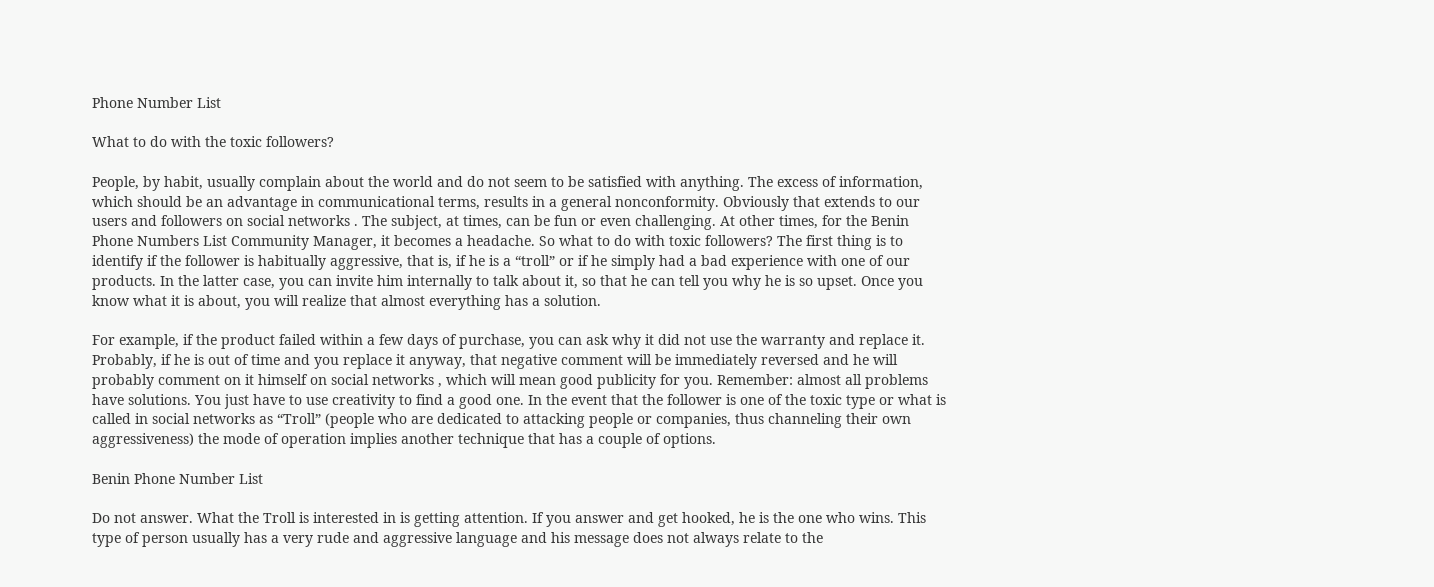Phone Number List

What to do with the toxic followers?

People, by habit, usually complain about the world and do not seem to be satisfied with anything. The excess of information, which should be an advantage in communicational terms, results in a general nonconformity. Obviously that extends to our users and followers on social networks . The subject, at times, can be fun or even challenging. At other times, for the Benin Phone Numbers List Community Manager, it becomes a headache. So what to do with toxic followers? The first thing is to identify if the follower is habitually aggressive, that is, if he is a “troll” or if he simply had a bad experience with one of our products. In the latter case, you can invite him internally to talk about it, so that he can tell you why he is so upset. Once you know what it is about, you will realize that almost everything has a solution.

For example, if the product failed within a few days of purchase, you can ask why it did not use the warranty and replace it. Probably, if he is out of time and you replace it anyway, that negative comment will be immediately reversed and he will probably comment on it himself on social networks , which will mean good publicity for you. Remember: almost all problems have solutions. You just have to use creativity to find a good one. In the event that the follower is one of the toxic type or what is called in social networks as “Troll” (people who are dedicated to attacking people or companies, thus channeling their own aggressiveness) the mode of operation implies another technique that has a couple of options.

Benin Phone Number List

Do not answer. What the Troll is interested in is getting attention. If you answer and get hooked, he is the one who wins. This type of person usually has a very rude and aggressive language and his message does not always relate to the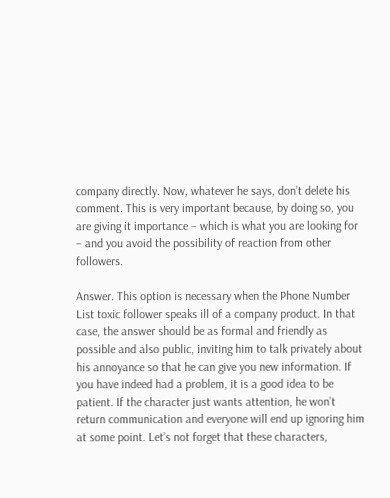company directly. Now, whatever he says, don’t delete his comment. This is very important because, by doing so, you are giving it importance – which is what you are looking for – and you avoid the possibility of reaction from other followers.

Answer. This option is necessary when the Phone Number List toxic follower speaks ill of a company product. In that case, the answer should be as formal and friendly as possible and also public, inviting him to talk privately about his annoyance so that he can give you new information. If you have indeed had a problem, it is a good idea to be patient. If the character just wants attention, he won’t return communication and everyone will end up ignoring him at some point. Let’s not forget that these characters,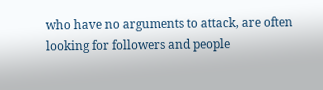who have no arguments to attack, are often looking for followers and people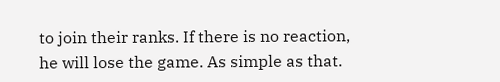to join their ranks. If there is no reaction, he will lose the game. As simple as that.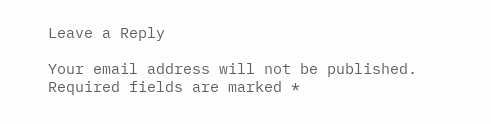Leave a Reply

Your email address will not be published. Required fields are marked *